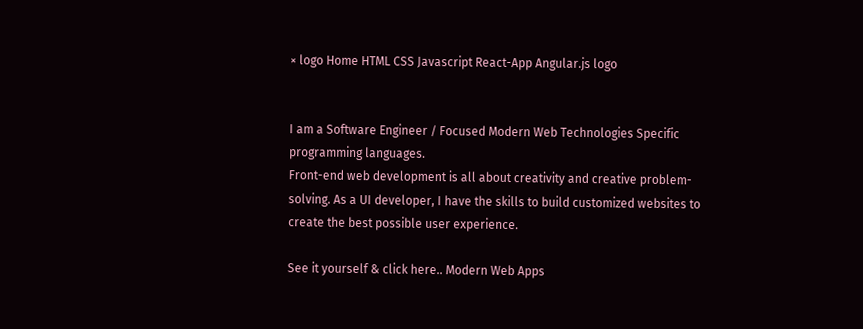× logo Home HTML CSS Javascript React-App Angular.js logo


I am a Software Engineer / Focused Modern Web Technologies Specific programming languages.
Front-end web development is all about creativity and creative problem-solving. As a UI developer, I have the skills to build customized websites to create the best possible user experience.

See it yourself & click here.. Modern Web Apps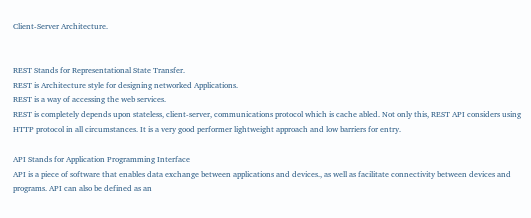Client-Server Architecture.


REST Stands for Representational State Transfer.
REST is Architecture style for designing networked Applications.
REST is a way of accessing the web services.
REST is completely depends upon stateless, client-server, communications protocol which is cache abled. Not only this, REST API considers using HTTP protocol in all circumstances. It is a very good performer lightweight approach and low barriers for entry.

API Stands for Application Programming Interface
API is a piece of software that enables data exchange between applications and devices., as well as facilitate connectivity between devices and programs. API can also be defined as an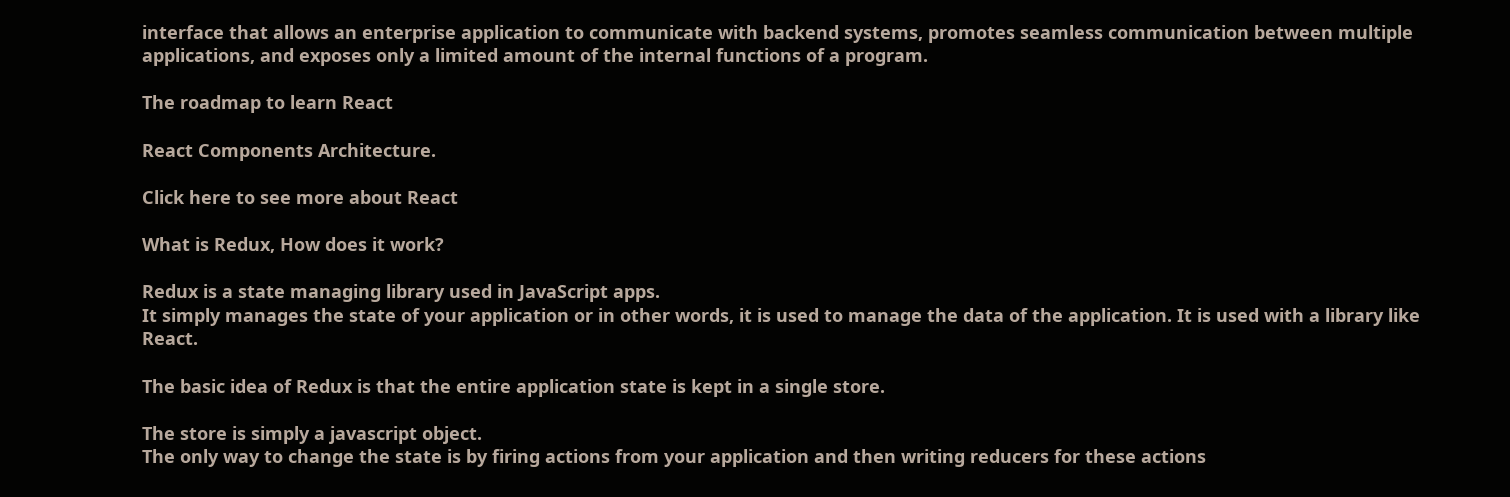interface that allows an enterprise application to communicate with backend systems, promotes seamless communication between multiple applications, and exposes only a limited amount of the internal functions of a program.

The roadmap to learn React

React Components Architecture.

Click here to see more about React

What is Redux, How does it work?

Redux is a state managing library used in JavaScript apps.
It simply manages the state of your application or in other words, it is used to manage the data of the application. It is used with a library like React.

The basic idea of Redux is that the entire application state is kept in a single store.

The store is simply a javascript object.
The only way to change the state is by firing actions from your application and then writing reducers for these actions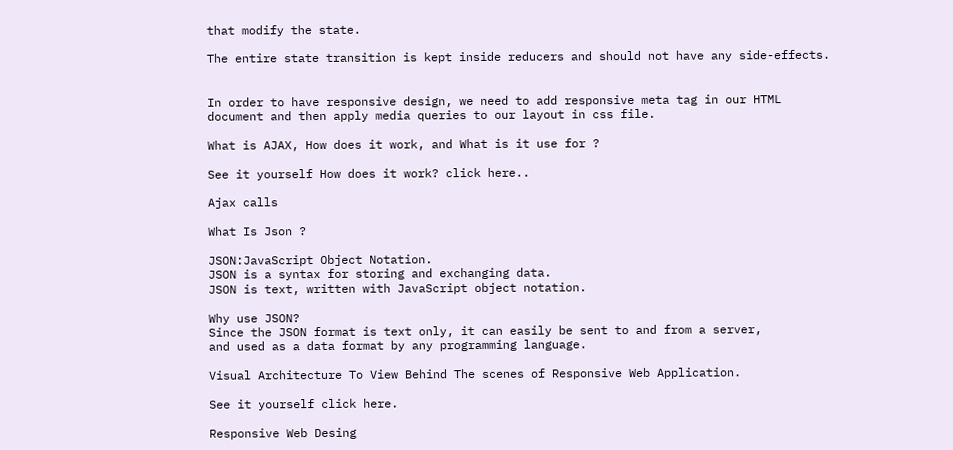that modify the state.

The entire state transition is kept inside reducers and should not have any side-effects.


In order to have responsive design, we need to add responsive meta tag in our HTML
document and then apply media queries to our layout in css file.

What is AJAX, How does it work, and What is it use for ?

See it yourself How does it work? click here..

Ajax calls

What Is Json ?

JSON:JavaScript Object Notation.
JSON is a syntax for storing and exchanging data.
JSON is text, written with JavaScript object notation.

Why use JSON?
Since the JSON format is text only, it can easily be sent to and from a server,
and used as a data format by any programming language.

Visual Architecture To View Behind The scenes of Responsive Web Application.

See it yourself click here.

Responsive Web Desing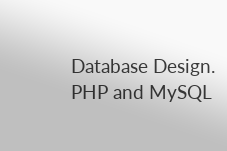Database Design. PHP and MySQL